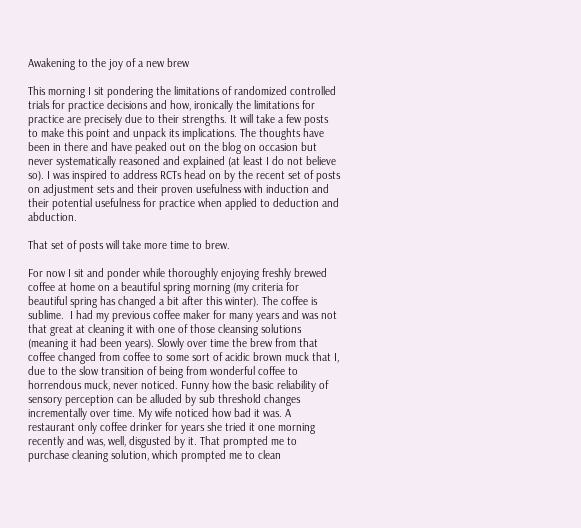Awakening to the joy of a new brew

This morning I sit pondering the limitations of randomized controlled trials for practice decisions and how, ironically the limitations for practice are precisely due to their strengths. It will take a few posts to make this point and unpack its implications. The thoughts have been in there and have peaked out on the blog on occasion but never systematically reasoned and explained (at least I do not believe so). I was inspired to address RCTs head on by the recent set of posts on adjustment sets and their proven usefulness with induction and their potential usefulness for practice when applied to deduction and abduction.

That set of posts will take more time to brew.

For now I sit and ponder while thoroughly enjoying freshly brewed coffee at home on a beautiful spring morning (my criteria for beautiful spring has changed a bit after this winter). The coffee is sublime.  I had my previous coffee maker for many years and was not that great at cleaning it with one of those cleansing solutions (meaning it had been years). Slowly over time the brew from that coffee changed from coffee to some sort of acidic brown muck that I, due to the slow transition of being from wonderful coffee to horrendous muck, never noticed. Funny how the basic reliability of sensory perception can be alluded by sub threshold changes incrementally over time. My wife noticed how bad it was. A restaurant only coffee drinker for years she tried it one morning recently and was, well, disgusted by it. That prompted me to purchase cleaning solution, which prompted me to clean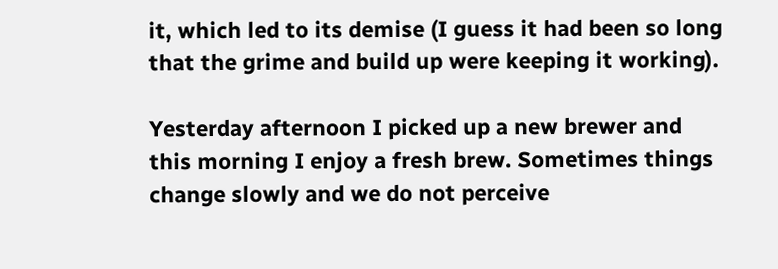it, which led to its demise (I guess it had been so long that the grime and build up were keeping it working).

Yesterday afternoon I picked up a new brewer and this morning I enjoy a fresh brew. Sometimes things change slowly and we do not perceive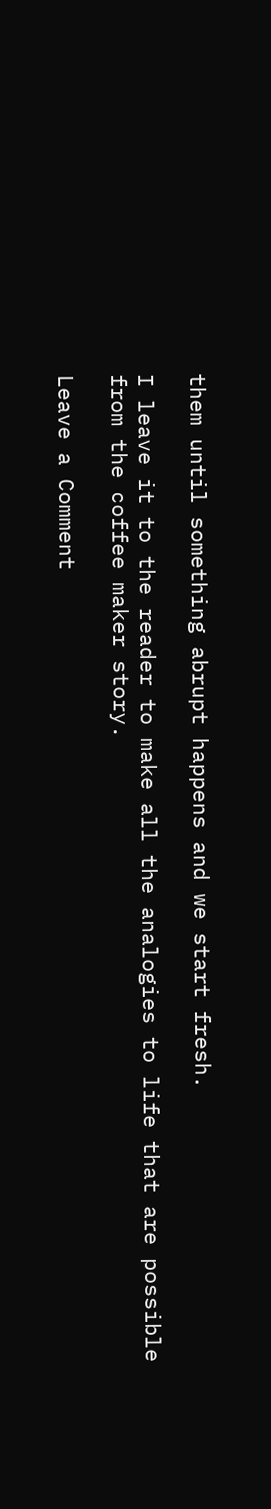them until something abrupt happens and we start fresh.

I leave it to the reader to make all the analogies to life that are possible from the coffee maker story.

Leave a Comment